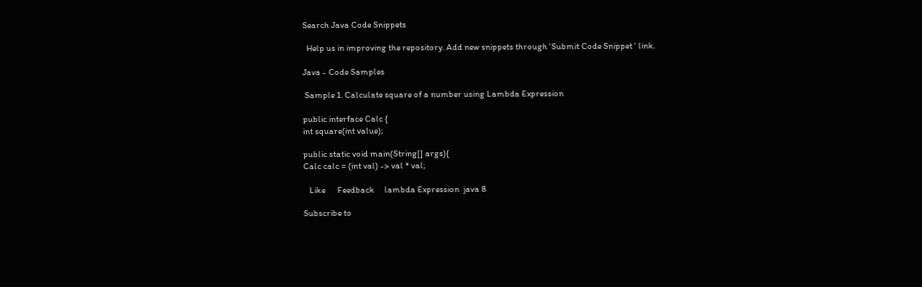Search Java Code Snippets

  Help us in improving the repository. Add new snippets through 'Submit Code Snippet ' link.

Java - Code Samples

 Sample 1. Calculate square of a number using Lambda Expression

public interface Calc {
int square(int value);

public static void main(String[] args){
Calc calc = (int val) -> val * val;

   Like      Feedback     lambda Expression  java 8

Subscribe to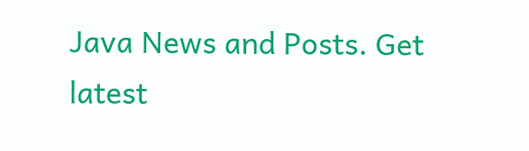Java News and Posts. Get latest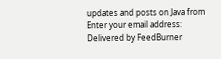updates and posts on Java from
Enter your email address:
Delivered by FeedBurner